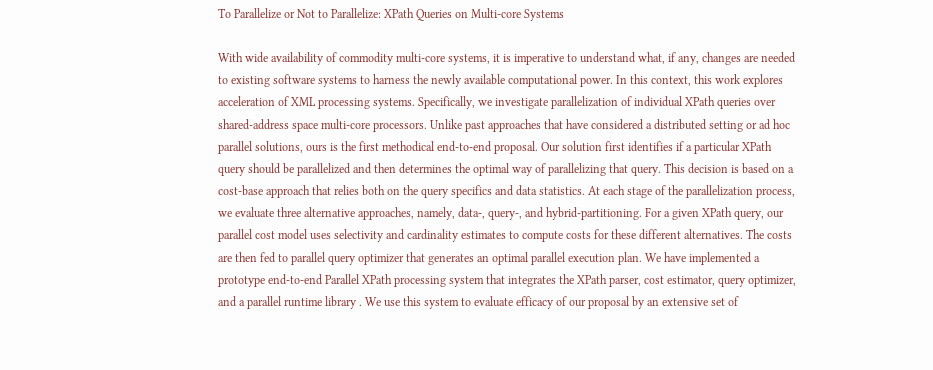To Parallelize or Not to Parallelize: XPath Queries on Multi-core Systems

With wide availability of commodity multi-core systems, it is imperative to understand what, if any, changes are needed to existing software systems to harness the newly available computational power. In this context, this work explores acceleration of XML processing systems. Specifically, we investigate parallelization of individual XPath queries over shared-address space multi-core processors. Unlike past approaches that have considered a distributed setting or ad hoc parallel solutions, ours is the first methodical end-to-end proposal. Our solution first identifies if a particular XPath query should be parallelized and then determines the optimal way of parallelizing that query. This decision is based on a cost-base approach that relies both on the query specifics and data statistics. At each stage of the parallelization process, we evaluate three alternative approaches, namely, data-, query-, and hybrid-partitioning. For a given XPath query, our parallel cost model uses selectivity and cardinality estimates to compute costs for these different alternatives. The costs are then fed to parallel query optimizer that generates an optimal parallel execution plan. We have implemented a prototype end-to-end Parallel XPath processing system that integrates the XPath parser, cost estimator, query optimizer, and a parallel runtime library . We use this system to evaluate efficacy of our proposal by an extensive set of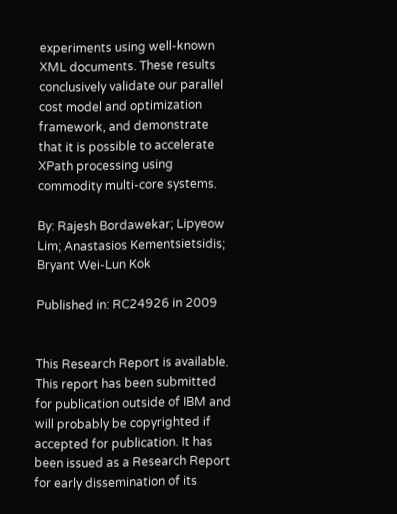experiments using well-known XML documents. These results conclusively validate our parallel cost model and optimization framework, and demonstrate that it is possible to accelerate XPath processing using commodity multi-core systems.

By: Rajesh Bordawekar; Lipyeow Lim; Anastasios Kementsietsidis; Bryant Wei-Lun Kok

Published in: RC24926 in 2009


This Research Report is available. This report has been submitted for publication outside of IBM and will probably be copyrighted if accepted for publication. It has been issued as a Research Report for early dissemination of its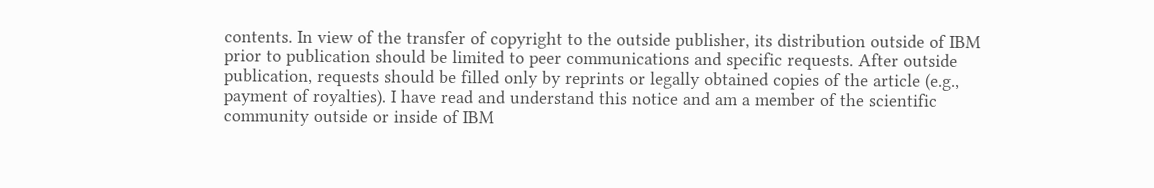contents. In view of the transfer of copyright to the outside publisher, its distribution outside of IBM prior to publication should be limited to peer communications and specific requests. After outside publication, requests should be filled only by reprints or legally obtained copies of the article (e.g., payment of royalties). I have read and understand this notice and am a member of the scientific community outside or inside of IBM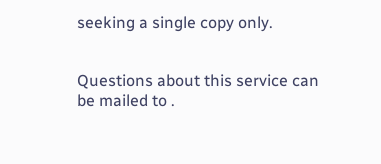seeking a single copy only.


Questions about this service can be mailed to .